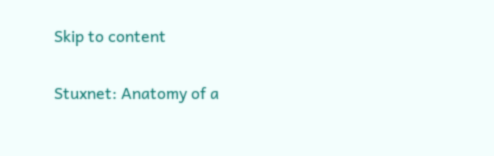Skip to content

Stuxnet: Anatomy of a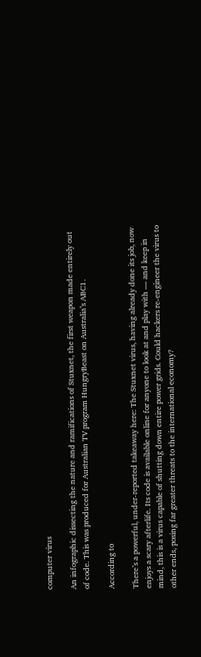computer virus

An infographic dissecting the nature and ramifications of Stuxnet, the first weapon made entirely out of code. This was produced for Australian TV program HungryBeast on Australia’s ABC1.

According to

There’s a powerful, under-reported takeaway here: The Stuxnet virus, having already done its job, now enjoys a scary afterlife. Its code is available online for anyone to look at and play with — and keep in mind, this is a virus capable of shutting down entire power grids. Could hackers re-engineer the virus to other ends, posing far greater threats to the international economy?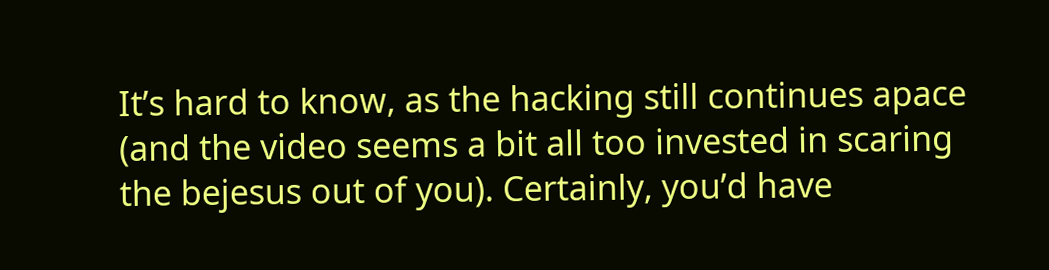It’s hard to know, as the hacking still continues apace (and the video seems a bit all too invested in scaring the bejesus out of you). Certainly, you’d have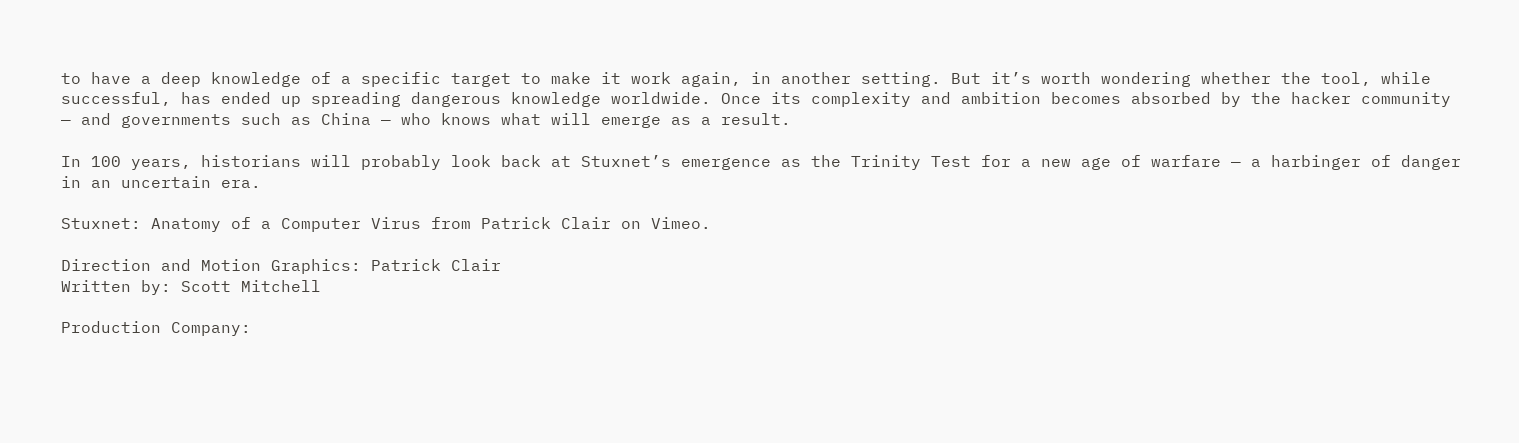to have a deep knowledge of a specific target to make it work again, in another setting. But it’s worth wondering whether the tool, while successful, has ended up spreading dangerous knowledge worldwide. Once its complexity and ambition becomes absorbed by the hacker community — and governments such as China — who knows what will emerge as a result.

In 100 years, historians will probably look back at Stuxnet’s emergence as the Trinity Test for a new age of warfare — a harbinger of danger in an uncertain era.

Stuxnet: Anatomy of a Computer Virus from Patrick Clair on Vimeo.

Direction and Motion Graphics: Patrick Clair
Written by: Scott Mitchell

Production Company: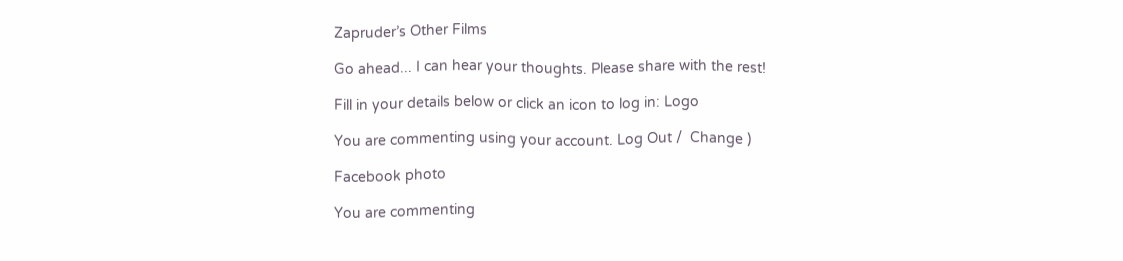Zapruder’s Other Films

Go ahead... I can hear your thoughts. Please share with the rest!

Fill in your details below or click an icon to log in: Logo

You are commenting using your account. Log Out /  Change )

Facebook photo

You are commenting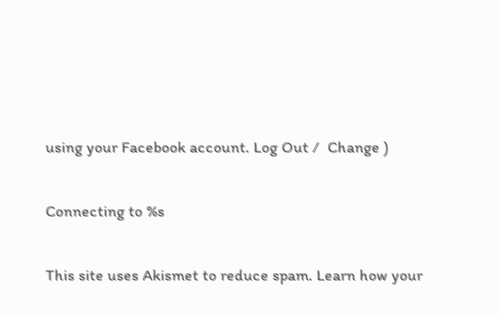using your Facebook account. Log Out /  Change )

Connecting to %s

This site uses Akismet to reduce spam. Learn how your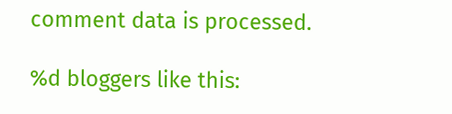comment data is processed.

%d bloggers like this: